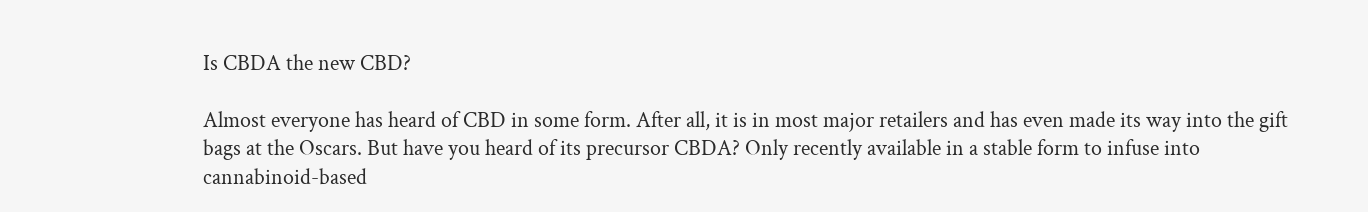Is CBDA the new CBD?

Almost everyone has heard of CBD in some form. After all, it is in most major retailers and has even made its way into the gift bags at the Oscars. But have you heard of its precursor CBDA? Only recently available in a stable form to infuse into cannabinoid-based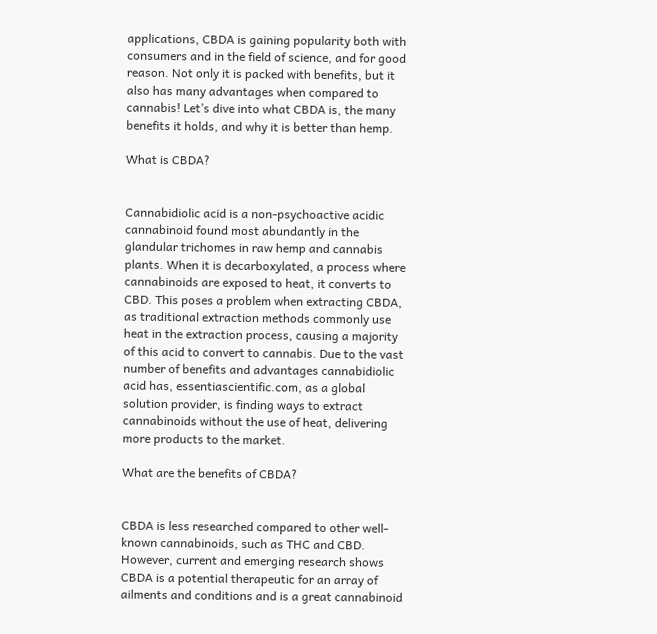applications, CBDA is gaining popularity both with consumers and in the field of science, and for good reason. Not only it is packed with benefits, but it also has many advantages when compared to cannabis! Let’s dive into what CBDA is, the many benefits it holds, and why it is better than hemp.

What is CBDA?


Cannabidiolic acid is a non-psychoactive acidic cannabinoid found most abundantly in the glandular trichomes in raw hemp and cannabis plants. When it is decarboxylated, a process where cannabinoids are exposed to heat, it converts to CBD. This poses a problem when extracting CBDA, as traditional extraction methods commonly use heat in the extraction process, causing a majority of this acid to convert to cannabis. Due to the vast number of benefits and advantages cannabidiolic acid has, essentiascientific.com, as a global solution provider, is finding ways to extract cannabinoids without the use of heat, delivering more products to the market.

What are the benefits of CBDA?


CBDA is less researched compared to other well-known cannabinoids, such as THC and CBD. However, current and emerging research shows CBDA is a potential therapeutic for an array of ailments and conditions and is a great cannabinoid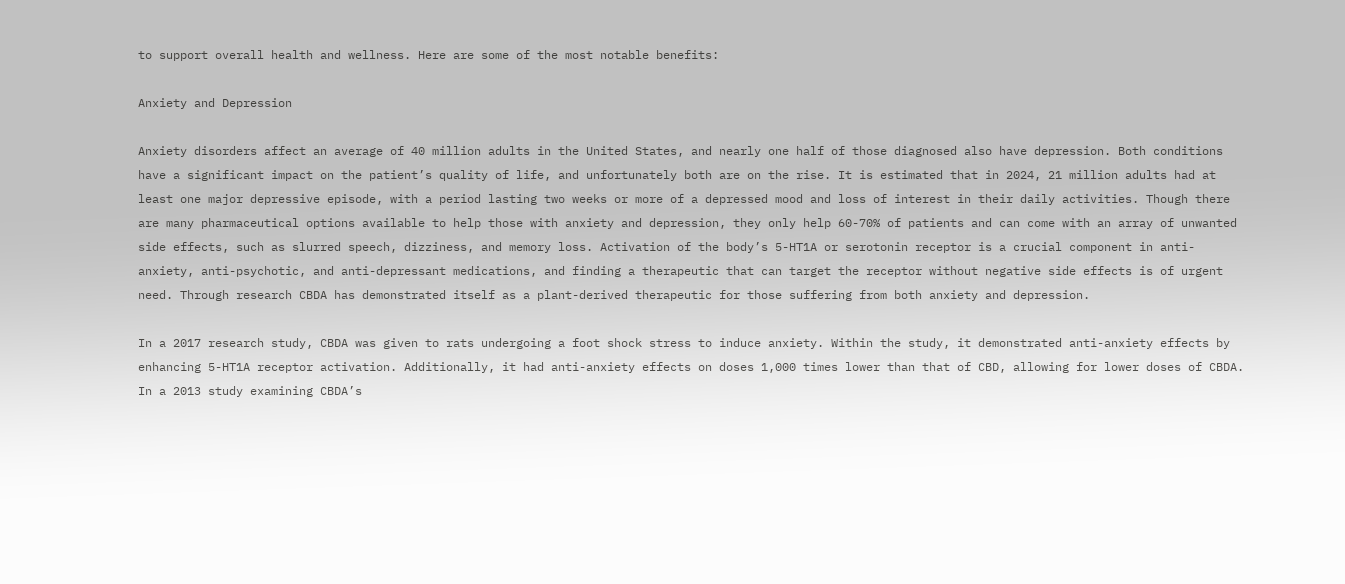to support overall health and wellness. Here are some of the most notable benefits:

Anxiety and Depression

Anxiety disorders affect an average of 40 million adults in the United States, and nearly one half of those diagnosed also have depression. Both conditions have a significant impact on the patient’s quality of life, and unfortunately both are on the rise. It is estimated that in 2024, 21 million adults had at least one major depressive episode, with a period lasting two weeks or more of a depressed mood and loss of interest in their daily activities. Though there are many pharmaceutical options available to help those with anxiety and depression, they only help 60-70% of patients and can come with an array of unwanted side effects, such as slurred speech, dizziness, and memory loss. Activation of the body’s 5-HT1A or serotonin receptor is a crucial component in anti-anxiety, anti-psychotic, and anti-depressant medications, and finding a therapeutic that can target the receptor without negative side effects is of urgent need. Through research CBDA has demonstrated itself as a plant-derived therapeutic for those suffering from both anxiety and depression.

In a 2017 research study, CBDA was given to rats undergoing a foot shock stress to induce anxiety. Within the study, it demonstrated anti-anxiety effects by enhancing 5-HT1A receptor activation. Additionally, it had anti-anxiety effects on doses 1,000 times lower than that of CBD, allowing for lower doses of CBDA. In a 2013 study examining CBDA’s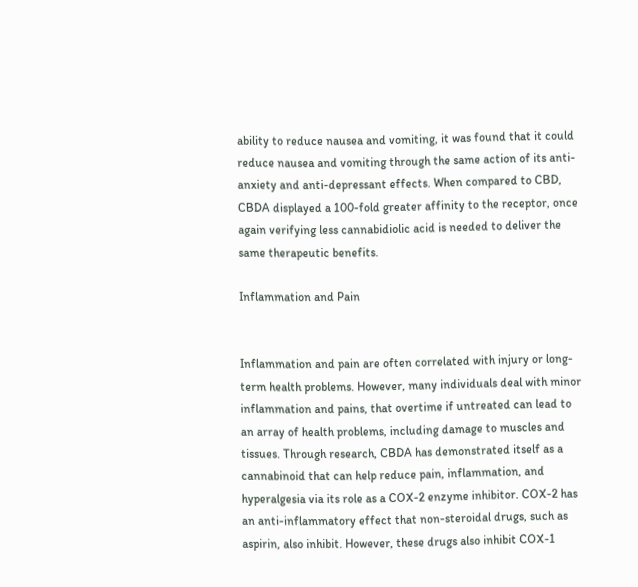ability to reduce nausea and vomiting, it was found that it could reduce nausea and vomiting through the same action of its anti-anxiety and anti-depressant effects. When compared to CBD, CBDA displayed a 100-fold greater affinity to the receptor, once again verifying less cannabidiolic acid is needed to deliver the same therapeutic benefits.

Inflammation and Pain


Inflammation and pain are often correlated with injury or long-term health problems. However, many individuals deal with minor inflammation and pains, that overtime if untreated can lead to an array of health problems, including damage to muscles and tissues. Through research, CBDA has demonstrated itself as a cannabinoid that can help reduce pain, inflammation, and hyperalgesia via its role as a COX-2 enzyme inhibitor. COX-2 has an anti-inflammatory effect that non-steroidal drugs, such as aspirin, also inhibit. However, these drugs also inhibit COX-1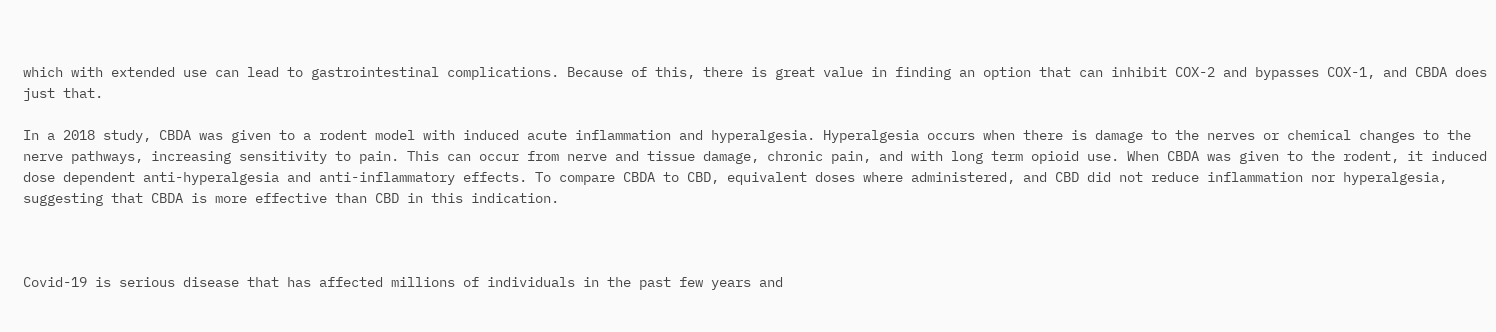which with extended use can lead to gastrointestinal complications. Because of this, there is great value in finding an option that can inhibit COX-2 and bypasses COX-1, and CBDA does just that.

In a 2018 study, CBDA was given to a rodent model with induced acute inflammation and hyperalgesia. Hyperalgesia occurs when there is damage to the nerves or chemical changes to the nerve pathways, increasing sensitivity to pain. This can occur from nerve and tissue damage, chronic pain, and with long term opioid use. When CBDA was given to the rodent, it induced dose dependent anti-hyperalgesia and anti-inflammatory effects. To compare CBDA to CBD, equivalent doses where administered, and CBD did not reduce inflammation nor hyperalgesia, suggesting that CBDA is more effective than CBD in this indication.



Covid-19 is serious disease that has affected millions of individuals in the past few years and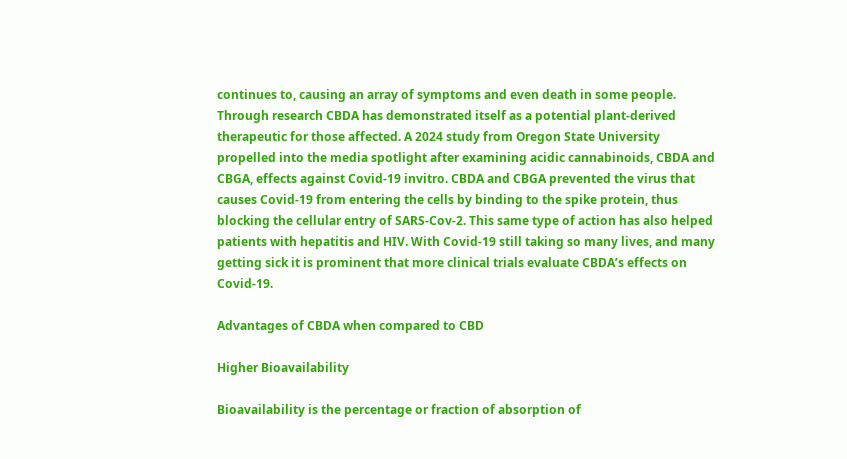continues to, causing an array of symptoms and even death in some people. Through research CBDA has demonstrated itself as a potential plant-derived therapeutic for those affected. A 2024 study from Oregon State University propelled into the media spotlight after examining acidic cannabinoids, CBDA and CBGA, effects against Covid-19 invitro. CBDA and CBGA prevented the virus that causes Covid-19 from entering the cells by binding to the spike protein, thus blocking the cellular entry of SARS-Cov-2. This same type of action has also helped patients with hepatitis and HIV. With Covid-19 still taking so many lives, and many getting sick it is prominent that more clinical trials evaluate CBDA’s effects on Covid-19.

Advantages of CBDA when compared to CBD

Higher Bioavailability

Bioavailability is the percentage or fraction of absorption of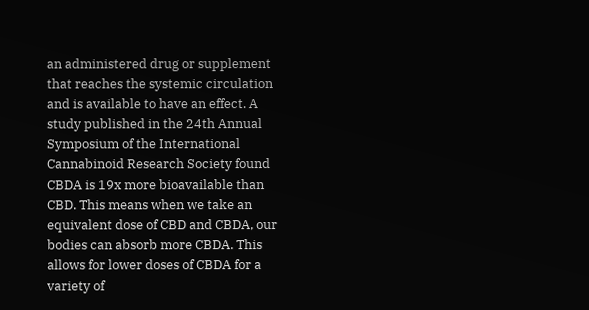an administered drug or supplement that reaches the systemic circulation and is available to have an effect. A study published in the 24th Annual Symposium of the International Cannabinoid Research Society found CBDA is 19x more bioavailable than CBD. This means when we take an equivalent dose of CBD and CBDA, our bodies can absorb more CBDA. This allows for lower doses of CBDA for a variety of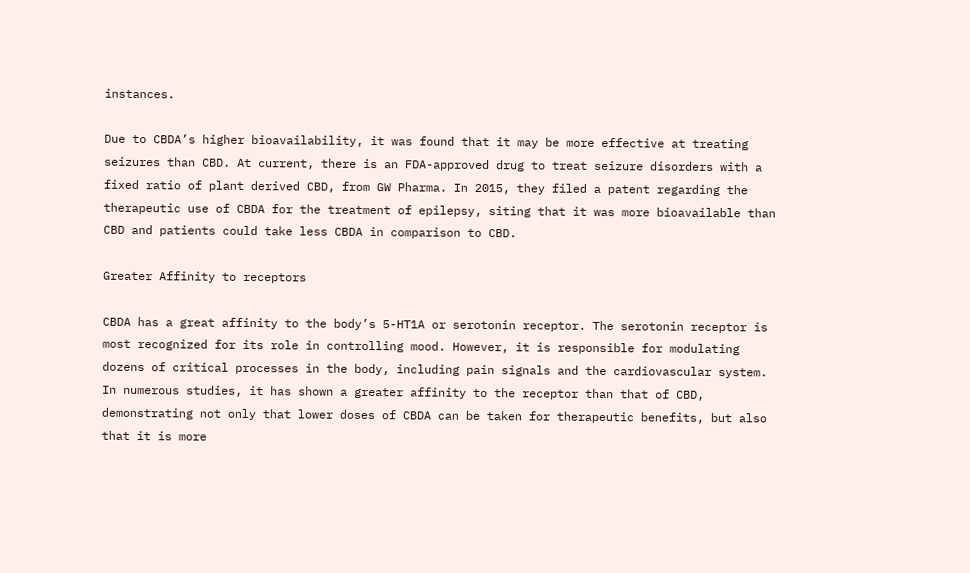instances.

Due to CBDA’s higher bioavailability, it was found that it may be more effective at treating seizures than CBD. At current, there is an FDA-approved drug to treat seizure disorders with a fixed ratio of plant derived CBD, from GW Pharma. In 2015, they filed a patent regarding the therapeutic use of CBDA for the treatment of epilepsy, siting that it was more bioavailable than CBD and patients could take less CBDA in comparison to CBD.

Greater Affinity to receptors

CBDA has a great affinity to the body’s 5-HT1A or serotonin receptor. The serotonin receptor is most recognized for its role in controlling mood. However, it is responsible for modulating dozens of critical processes in the body, including pain signals and the cardiovascular system. In numerous studies, it has shown a greater affinity to the receptor than that of CBD, demonstrating not only that lower doses of CBDA can be taken for therapeutic benefits, but also that it is more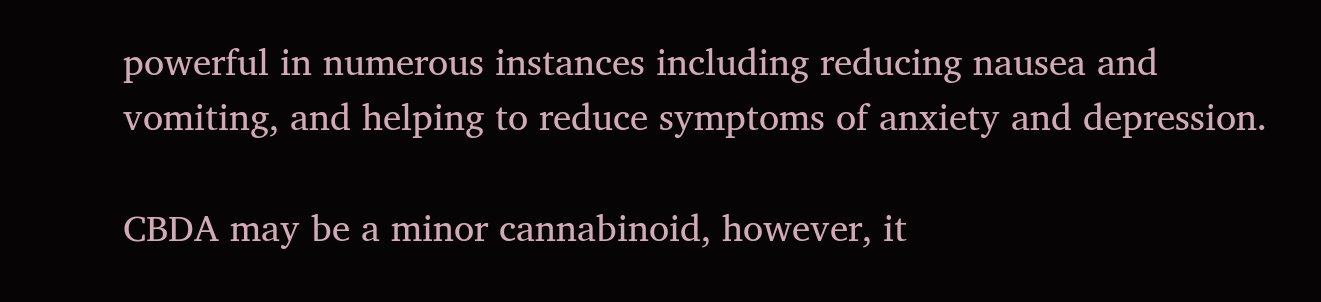powerful in numerous instances including reducing nausea and vomiting, and helping to reduce symptoms of anxiety and depression.

CBDA may be a minor cannabinoid, however, it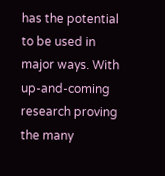has the potential to be used in major ways. With up-and-coming research proving the many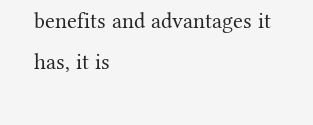benefits and advantages it has, it is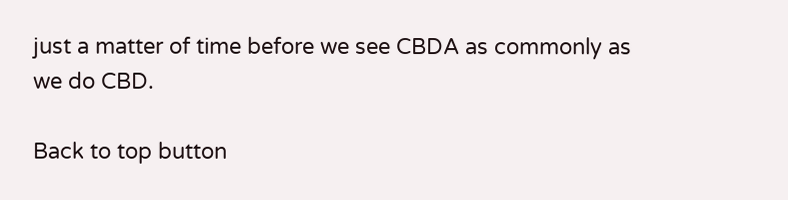just a matter of time before we see CBDA as commonly as we do CBD.

Back to top button